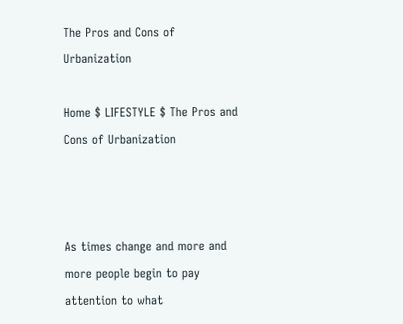The Pros and Cons of Urbanization

Home $ LIFESTYLE $ The Pros and Cons of Urbanization



As times change and more and more people begin to pay attention to what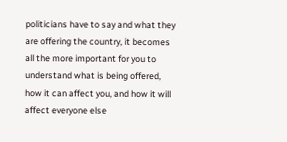politicians have to say and what they are offering the country, it becomes all the more important for you to understand what is being offered, how it can affect you, and how it will affect everyone else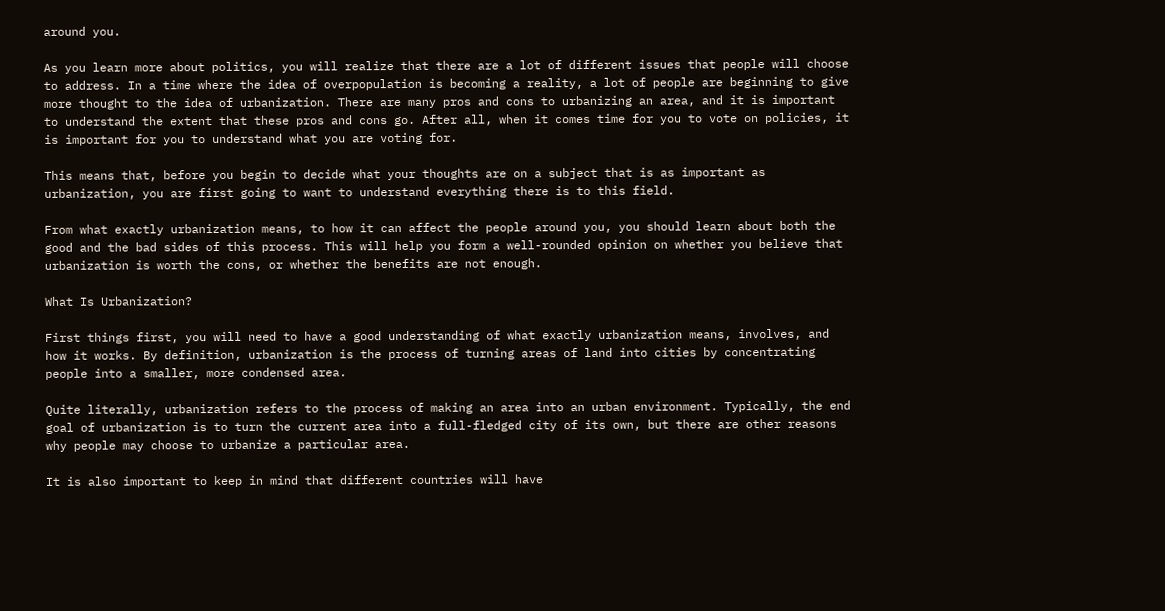around you.

As you learn more about politics, you will realize that there are a lot of different issues that people will choose to address. In a time where the idea of overpopulation is becoming a reality, a lot of people are beginning to give more thought to the idea of urbanization. There are many pros and cons to urbanizing an area, and it is important to understand the extent that these pros and cons go. After all, when it comes time for you to vote on policies, it is important for you to understand what you are voting for.

This means that, before you begin to decide what your thoughts are on a subject that is as important as urbanization, you are first going to want to understand everything there is to this field.

From what exactly urbanization means, to how it can affect the people around you, you should learn about both the good and the bad sides of this process. This will help you form a well-rounded opinion on whether you believe that urbanization is worth the cons, or whether the benefits are not enough.

What Is Urbanization?

First things first, you will need to have a good understanding of what exactly urbanization means, involves, and how it works. By definition, urbanization is the process of turning areas of land into cities by concentrating people into a smaller, more condensed area.

Quite literally, urbanization refers to the process of making an area into an urban environment. Typically, the end goal of urbanization is to turn the current area into a full-fledged city of its own, but there are other reasons why people may choose to urbanize a particular area.

It is also important to keep in mind that different countries will have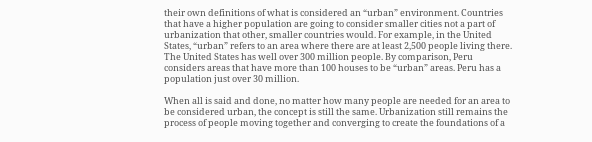their own definitions of what is considered an “urban” environment. Countries that have a higher population are going to consider smaller cities not a part of urbanization that other, smaller countries would. For example, in the United States, “urban” refers to an area where there are at least 2,500 people living there. The United States has well over 300 million people. By comparison, Peru considers areas that have more than 100 houses to be “urban” areas. Peru has a population just over 30 million.

When all is said and done, no matter how many people are needed for an area to be considered urban, the concept is still the same. Urbanization still remains the process of people moving together and converging to create the foundations of a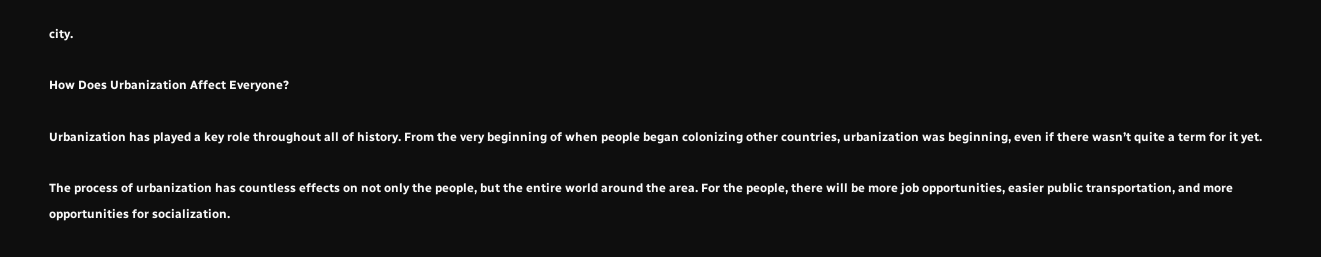city.

How Does Urbanization Affect Everyone?

Urbanization has played a key role throughout all of history. From the very beginning of when people began colonizing other countries, urbanization was beginning, even if there wasn’t quite a term for it yet.

The process of urbanization has countless effects on not only the people, but the entire world around the area. For the people, there will be more job opportunities, easier public transportation, and more opportunities for socialization.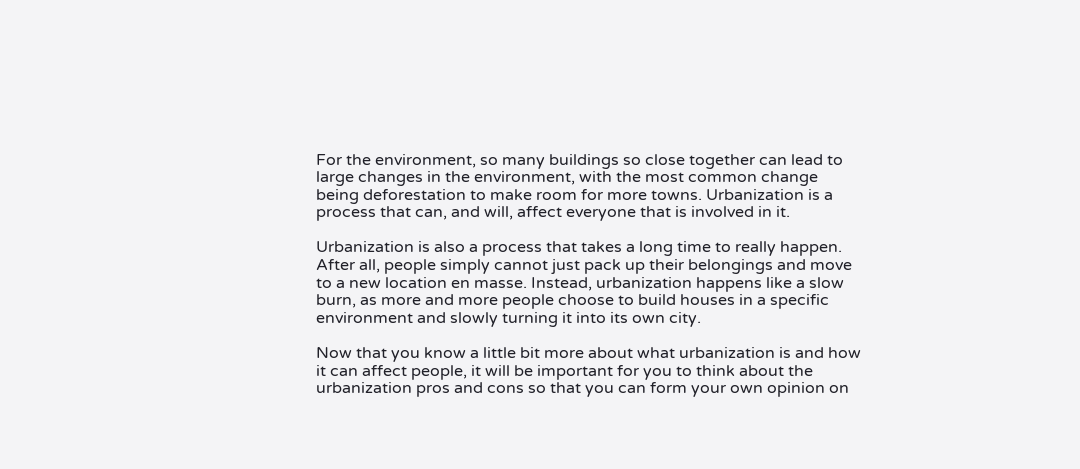For the environment, so many buildings so close together can lead to large changes in the environment, with the most common change being deforestation to make room for more towns. Urbanization is a process that can, and will, affect everyone that is involved in it.

Urbanization is also a process that takes a long time to really happen. After all, people simply cannot just pack up their belongings and move to a new location en masse. Instead, urbanization happens like a slow burn, as more and more people choose to build houses in a specific environment and slowly turning it into its own city.

Now that you know a little bit more about what urbanization is and how it can affect people, it will be important for you to think about the urbanization pros and cons so that you can form your own opinion on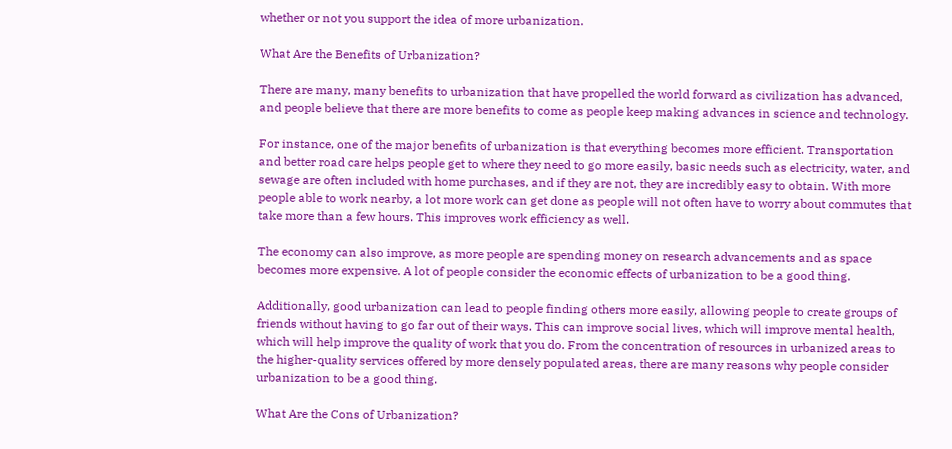whether or not you support the idea of more urbanization.

What Are the Benefits of Urbanization?

There are many, many benefits to urbanization that have propelled the world forward as civilization has advanced, and people believe that there are more benefits to come as people keep making advances in science and technology.

For instance, one of the major benefits of urbanization is that everything becomes more efficient. Transportation and better road care helps people get to where they need to go more easily, basic needs such as electricity, water, and sewage are often included with home purchases, and if they are not, they are incredibly easy to obtain. With more people able to work nearby, a lot more work can get done as people will not often have to worry about commutes that take more than a few hours. This improves work efficiency as well.

The economy can also improve, as more people are spending money on research advancements and as space becomes more expensive. A lot of people consider the economic effects of urbanization to be a good thing.

Additionally, good urbanization can lead to people finding others more easily, allowing people to create groups of friends without having to go far out of their ways. This can improve social lives, which will improve mental health, which will help improve the quality of work that you do. From the concentration of resources in urbanized areas to the higher-quality services offered by more densely populated areas, there are many reasons why people consider urbanization to be a good thing.

What Are the Cons of Urbanization?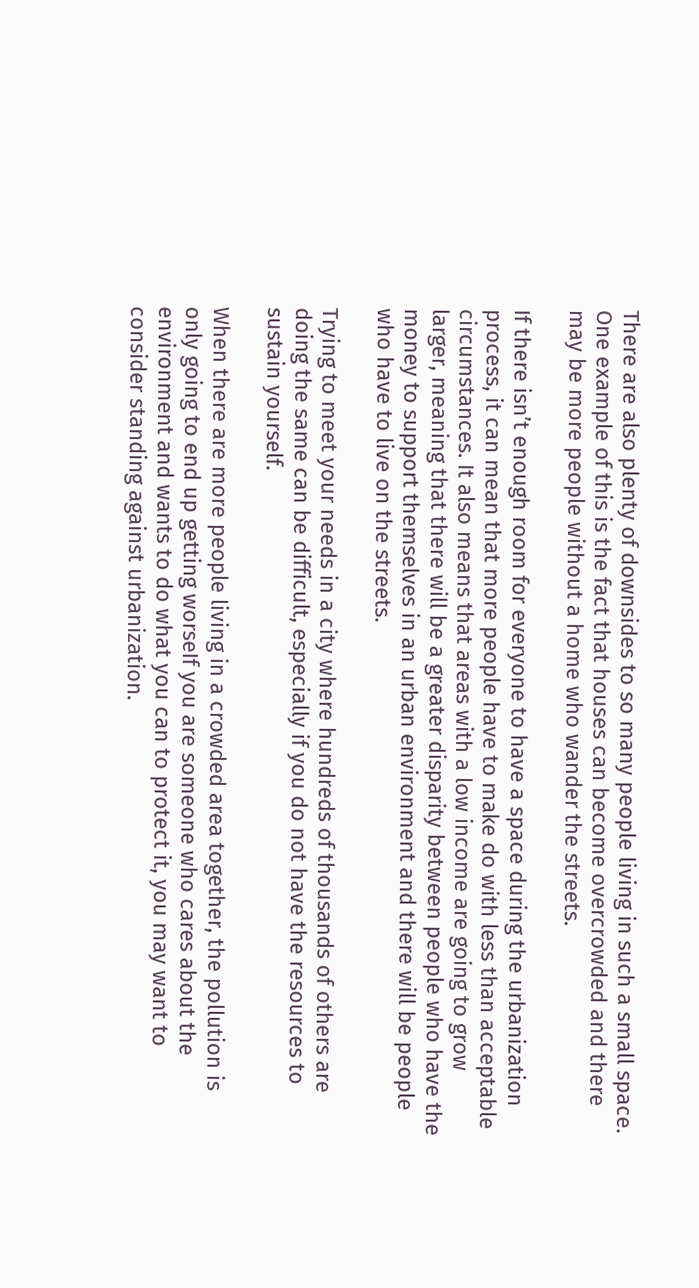There are also plenty of downsides to so many people living in such a small space. One example of this is the fact that houses can become overcrowded and there may be more people without a home who wander the streets.

If there isn’t enough room for everyone to have a space during the urbanization process, it can mean that more people have to make do with less than acceptable circumstances. It also means that areas with a low income are going to grow larger, meaning that there will be a greater disparity between people who have the money to support themselves in an urban environment and there will be people who have to live on the streets.

Trying to meet your needs in a city where hundreds of thousands of others are doing the same can be difficult, especially if you do not have the resources to sustain yourself.

When there are more people living in a crowded area together, the pollution is only going to end up getting worseIf you are someone who cares about the environment and wants to do what you can to protect it, you may want to consider standing against urbanization.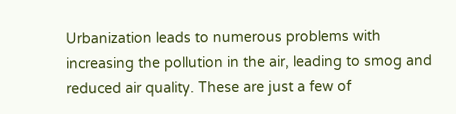Urbanization leads to numerous problems with increasing the pollution in the air, leading to smog and reduced air quality. These are just a few of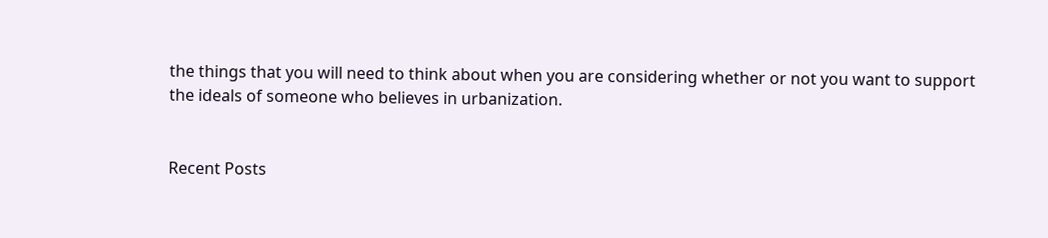the things that you will need to think about when you are considering whether or not you want to support the ideals of someone who believes in urbanization.


Recent Posts